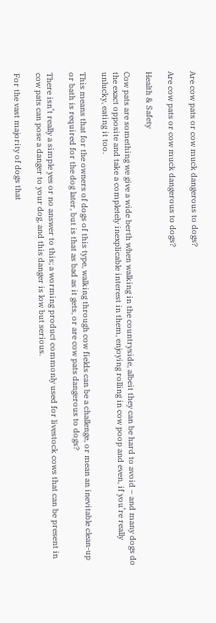Are cow pats or cow muck dangerous to dogs?

Are cow pats or cow muck dangerous to dogs?

Health & Safety

Cow pats are something we give a wide berth when walking in the countryside, albeit they can be hard to avoid – and many dogs do the exact opposite and take a completely inexplicable interest in them, enjoying rolling in cow poop and even, if you’re really unlucky, eating it too.

This means that for the owners of dogs of this type, walking through cow fields can be a challenge, or mean an inevitable clean-up or bath is required for the dog later, but is that as bad as it gets, or are cow pats dangerous to dogs?

There isn’t really a simple yes or no answer to this; a worming product commonly used for livestock cows that can be present in cow pats can pose a danger to your dog, and this danger is low but serious.

For the vast majority of dogs that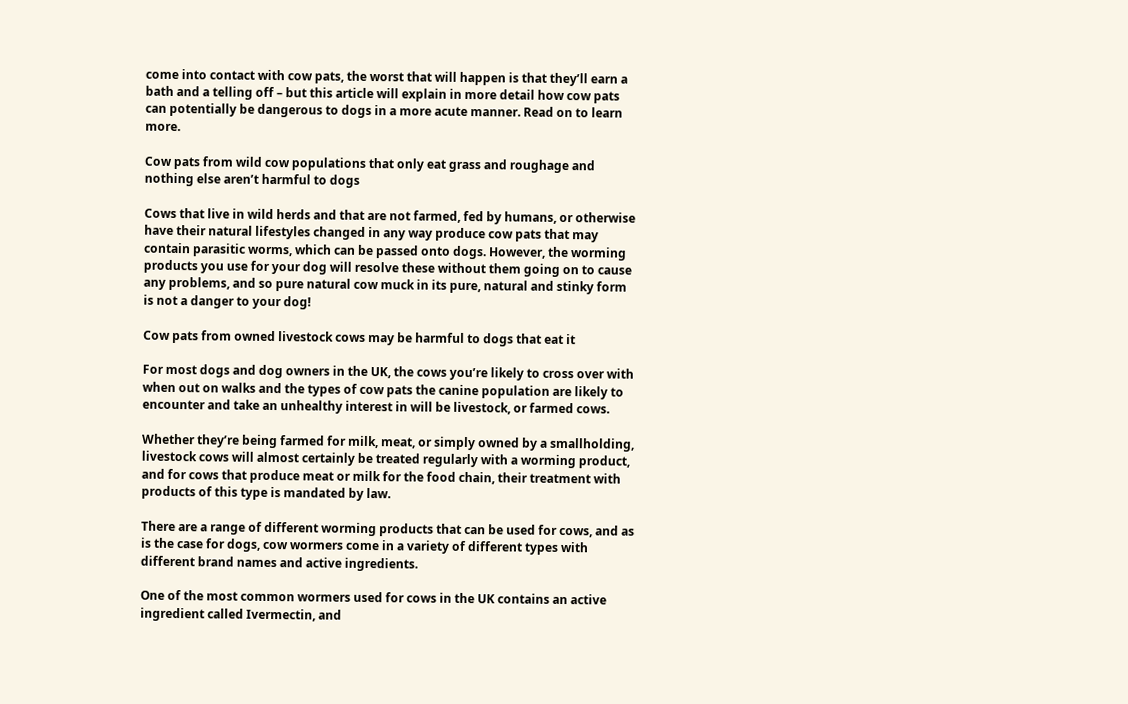come into contact with cow pats, the worst that will happen is that they’ll earn a bath and a telling off – but this article will explain in more detail how cow pats can potentially be dangerous to dogs in a more acute manner. Read on to learn more.

Cow pats from wild cow populations that only eat grass and roughage and nothing else aren’t harmful to dogs

Cows that live in wild herds and that are not farmed, fed by humans, or otherwise have their natural lifestyles changed in any way produce cow pats that may contain parasitic worms, which can be passed onto dogs. However, the worming products you use for your dog will resolve these without them going on to cause any problems, and so pure natural cow muck in its pure, natural and stinky form is not a danger to your dog!

Cow pats from owned livestock cows may be harmful to dogs that eat it

For most dogs and dog owners in the UK, the cows you’re likely to cross over with when out on walks and the types of cow pats the canine population are likely to encounter and take an unhealthy interest in will be livestock, or farmed cows.

Whether they’re being farmed for milk, meat, or simply owned by a smallholding, livestock cows will almost certainly be treated regularly with a worming product, and for cows that produce meat or milk for the food chain, their treatment with products of this type is mandated by law.

There are a range of different worming products that can be used for cows, and as is the case for dogs, cow wormers come in a variety of different types with different brand names and active ingredients.

One of the most common wormers used for cows in the UK contains an active ingredient called Ivermectin, and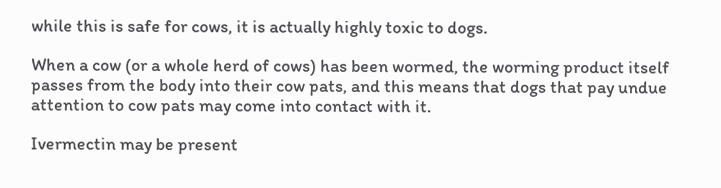while this is safe for cows, it is actually highly toxic to dogs.

When a cow (or a whole herd of cows) has been wormed, the worming product itself passes from the body into their cow pats, and this means that dogs that pay undue attention to cow pats may come into contact with it.

Ivermectin may be present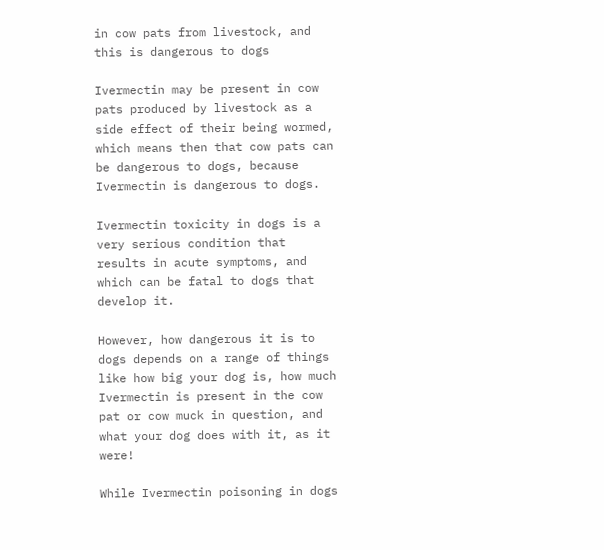in cow pats from livestock, and this is dangerous to dogs

Ivermectin may be present in cow pats produced by livestock as a side effect of their being wormed, which means then that cow pats can be dangerous to dogs, because Ivermectin is dangerous to dogs.

Ivermectin toxicity in dogs is a very serious condition that results in acute symptoms, and which can be fatal to dogs that develop it.

However, how dangerous it is to dogs depends on a range of things like how big your dog is, how much Ivermectin is present in the cow pat or cow muck in question, and what your dog does with it, as it were!

While Ivermectin poisoning in dogs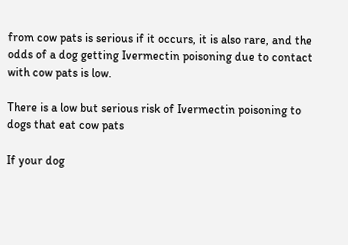from cow pats is serious if it occurs, it is also rare, and the odds of a dog getting Ivermectin poisoning due to contact with cow pats is low.

There is a low but serious risk of Ivermectin poisoning to dogs that eat cow pats

If your dog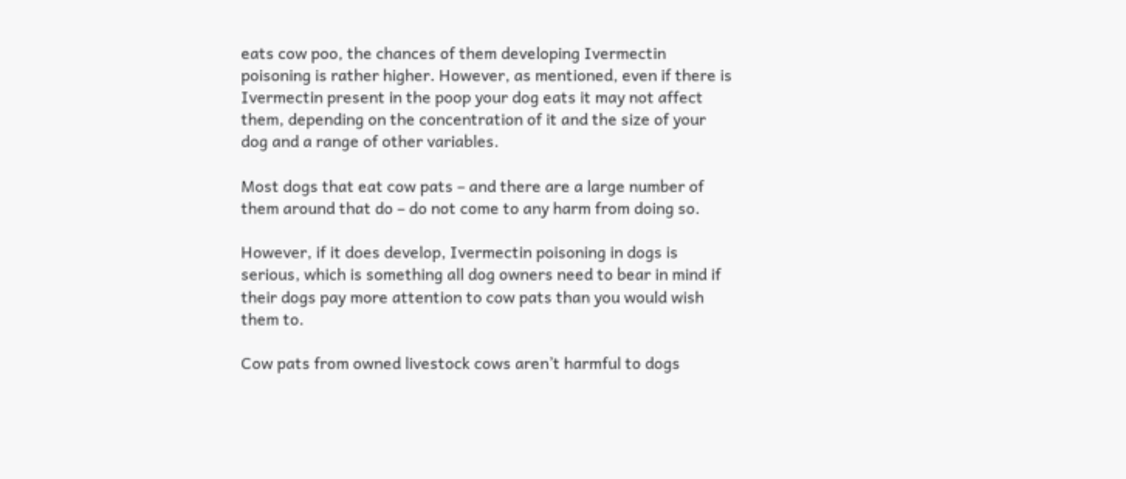eats cow poo, the chances of them developing Ivermectin poisoning is rather higher. However, as mentioned, even if there is Ivermectin present in the poop your dog eats it may not affect them, depending on the concentration of it and the size of your dog and a range of other variables.

Most dogs that eat cow pats – and there are a large number of them around that do – do not come to any harm from doing so.

However, if it does develop, Ivermectin poisoning in dogs is serious, which is something all dog owners need to bear in mind if their dogs pay more attention to cow pats than you would wish them to.

Cow pats from owned livestock cows aren’t harmful to dogs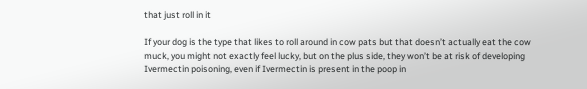that just roll in it

If your dog is the type that likes to roll around in cow pats but that doesn’t actually eat the cow muck, you might not exactly feel lucky, but on the plus side, they won’t be at risk of developing Ivermectin poisoning, even if Ivermectin is present in the poop in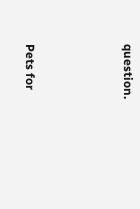question.



Pets for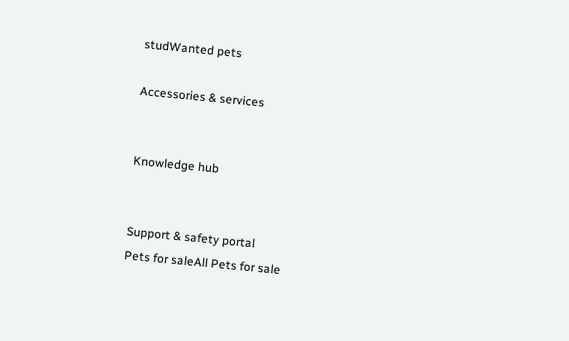studWanted pets

Accessories & services


Knowledge hub


Support & safety portal
Pets for saleAll Pets for sale